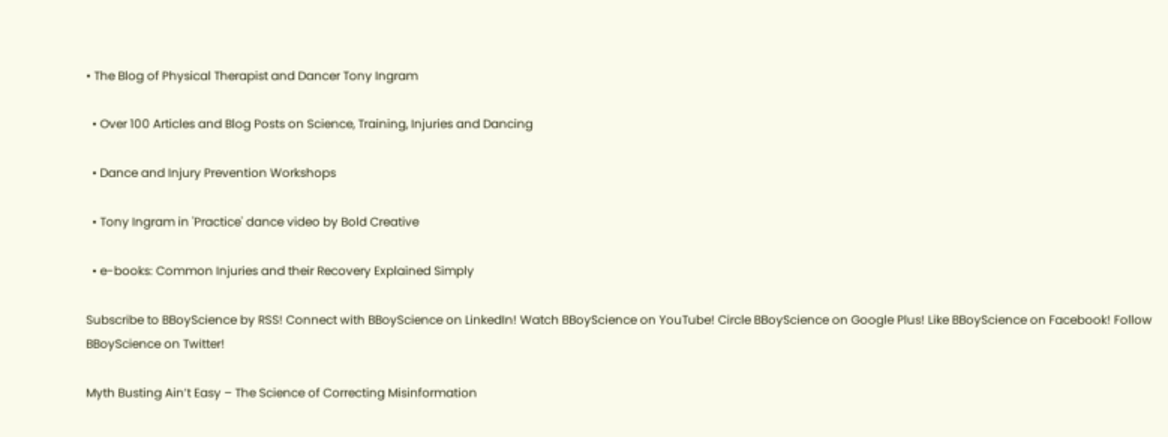• The Blog of Physical Therapist and Dancer Tony Ingram

  • Over 100 Articles and Blog Posts on Science, Training, Injuries and Dancing

  • Dance and Injury Prevention Workshops

  • Tony Ingram in 'Practice' dance video by Bold Creative

  • e-books: Common Injuries and their Recovery Explained Simply

Subscribe to BBoyScience by RSS! Connect with BBoyScience on LinkedIn! Watch BBoyScience on YouTube! Circle BBoyScience on Google Plus! Like BBoyScience on Facebook! Follow BBoyScience on Twitter!

Myth Busting Ain’t Easy – The Science of Correcting Misinformation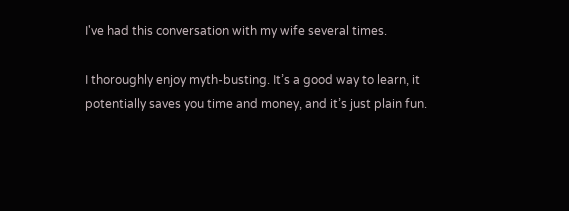I've had this conversation with my wife several times.

I thoroughly enjoy myth-busting. It’s a good way to learn, it potentially saves you time and money, and it’s just plain fun.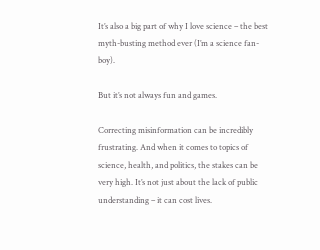It’s also a big part of why I love science – the best myth-busting method ever (I’m a science fan-boy).

But it’s not always fun and games.

Correcting misinformation can be incredibly frustrating. And when it comes to topics of science, health, and politics, the stakes can be very high. It’s not just about the lack of public understanding – it can cost lives.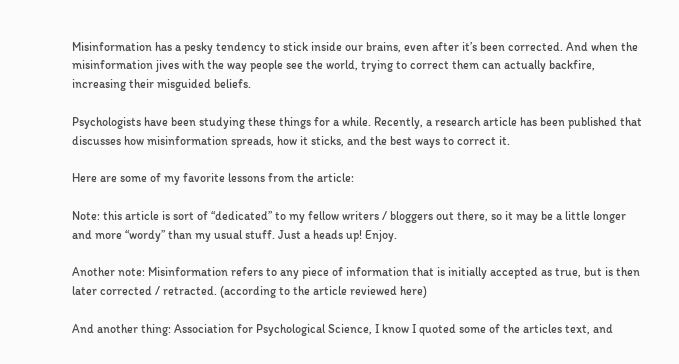Misinformation has a pesky tendency to stick inside our brains, even after it’s been corrected. And when the misinformation jives with the way people see the world, trying to correct them can actually backfire, increasing their misguided beliefs.

Psychologists have been studying these things for a while. Recently, a research article has been published that discusses how misinformation spreads, how it sticks, and the best ways to correct it.

Here are some of my favorite lessons from the article:

Note: this article is sort of “dedicated” to my fellow writers / bloggers out there, so it may be a little longer and more “wordy” than my usual stuff. Just a heads up! Enjoy.

Another note: Misinformation refers to any piece of information that is initially accepted as true, but is then later corrected / retracted. (according to the article reviewed here)

And another thing: Association for Psychological Science, I know I quoted some of the articles text, and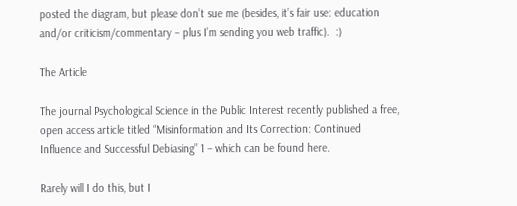posted the diagram, but please don’t sue me (besides, it’s fair use: education and/or criticism/commentary – plus I’m sending you web traffic).  :)

The Article

The journal Psychological Science in the Public Interest recently published a free, open access article titled “Misinformation and Its Correction: Continued Influence and Successful Debiasing” 1 – which can be found here.

Rarely will I do this, but I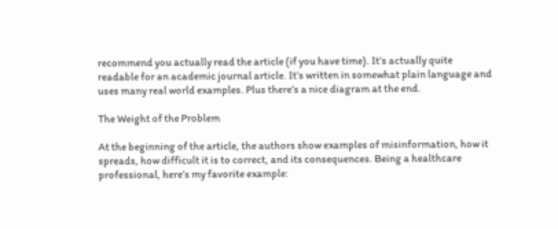recommend you actually read the article (if you have time). It’s actually quite readable for an academic journal article. It’s written in somewhat plain language and uses many real world examples. Plus there’s a nice diagram at the end.

The Weight of the Problem

At the beginning of the article, the authors show examples of misinformation, how it spreads, how difficult it is to correct, and its consequences. Being a healthcare professional, here’s my favorite example: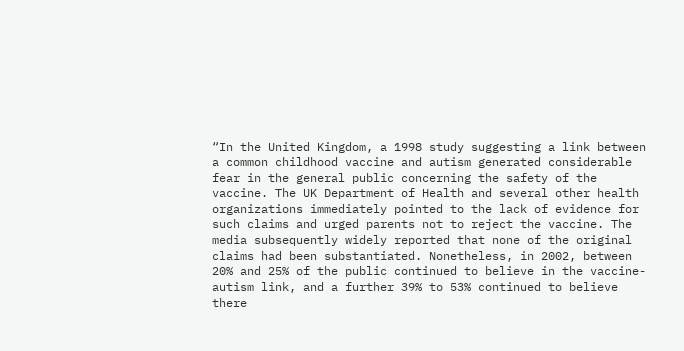“In the United Kingdom, a 1998 study suggesting a link between a common childhood vaccine and autism generated considerable fear in the general public concerning the safety of the vaccine. The UK Department of Health and several other health organizations immediately pointed to the lack of evidence for such claims and urged parents not to reject the vaccine. The media subsequently widely reported that none of the original claims had been substantiated. Nonetheless, in 2002, between 20% and 25% of the public continued to believe in the vaccine-autism link, and a further 39% to 53% continued to believe there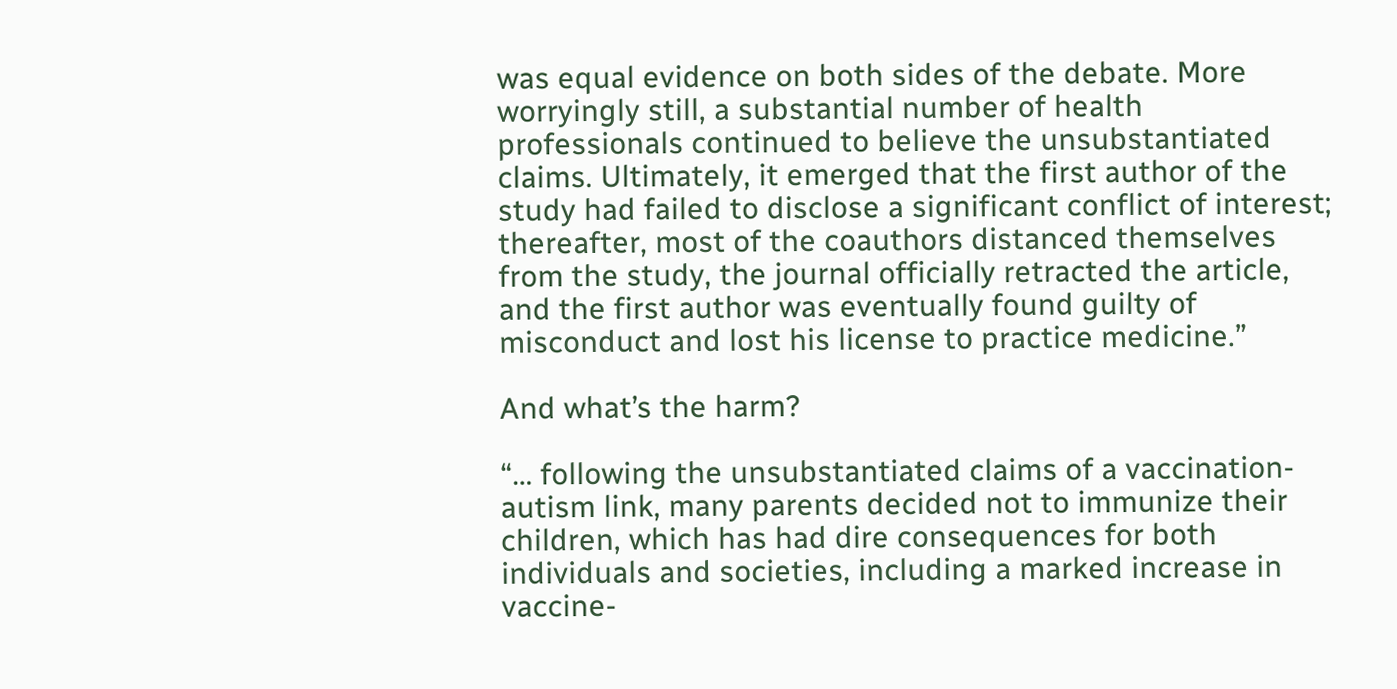was equal evidence on both sides of the debate. More worryingly still, a substantial number of health professionals continued to believe the unsubstantiated claims. Ultimately, it emerged that the first author of the study had failed to disclose a significant conflict of interest; thereafter, most of the coauthors distanced themselves from the study, the journal officially retracted the article, and the first author was eventually found guilty of misconduct and lost his license to practice medicine.”

And what’s the harm?

“… following the unsubstantiated claims of a vaccination-autism link, many parents decided not to immunize their children, which has had dire consequences for both individuals and societies, including a marked increase in vaccine-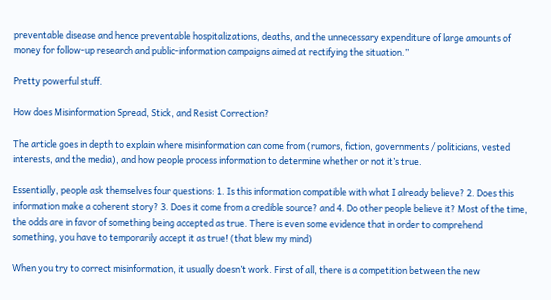preventable disease and hence preventable hospitalizations, deaths, and the unnecessary expenditure of large amounts of money for follow-up research and public-information campaigns aimed at rectifying the situation.”

Pretty powerful stuff.

How does Misinformation Spread, Stick, and Resist Correction?

The article goes in depth to explain where misinformation can come from (rumors, fiction, governments / politicians, vested interests, and the media), and how people process information to determine whether or not it’s true.

Essentially, people ask themselves four questions: 1. Is this information compatible with what I already believe? 2. Does this information make a coherent story? 3. Does it come from a credible source? and 4. Do other people believe it? Most of the time, the odds are in favor of something being accepted as true. There is even some evidence that in order to comprehend something, you have to temporarily accept it as true! (that blew my mind)

When you try to correct misinformation, it usually doesn’t work. First of all, there is a competition between the new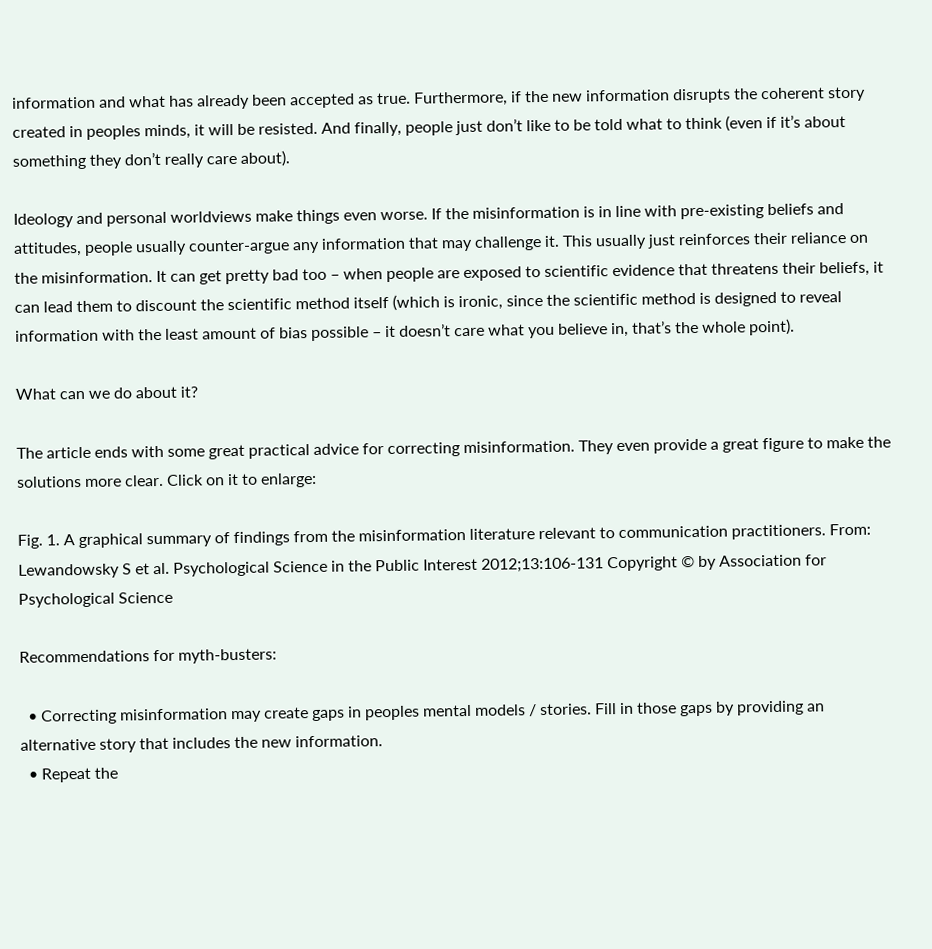information and what has already been accepted as true. Furthermore, if the new information disrupts the coherent story created in peoples minds, it will be resisted. And finally, people just don’t like to be told what to think (even if it’s about something they don’t really care about).

Ideology and personal worldviews make things even worse. If the misinformation is in line with pre-existing beliefs and attitudes, people usually counter-argue any information that may challenge it. This usually just reinforces their reliance on the misinformation. It can get pretty bad too – when people are exposed to scientific evidence that threatens their beliefs, it can lead them to discount the scientific method itself (which is ironic, since the scientific method is designed to reveal information with the least amount of bias possible – it doesn’t care what you believe in, that’s the whole point).

What can we do about it?

The article ends with some great practical advice for correcting misinformation. They even provide a great figure to make the solutions more clear. Click on it to enlarge:

Fig. 1. A graphical summary of findings from the misinformation literature relevant to communication practitioners. From: Lewandowsky S et al. Psychological Science in the Public Interest 2012;13:106-131 Copyright © by Association for Psychological Science

Recommendations for myth-busters:

  • Correcting misinformation may create gaps in peoples mental models / stories. Fill in those gaps by providing an alternative story that includes the new information.
  • Repeat the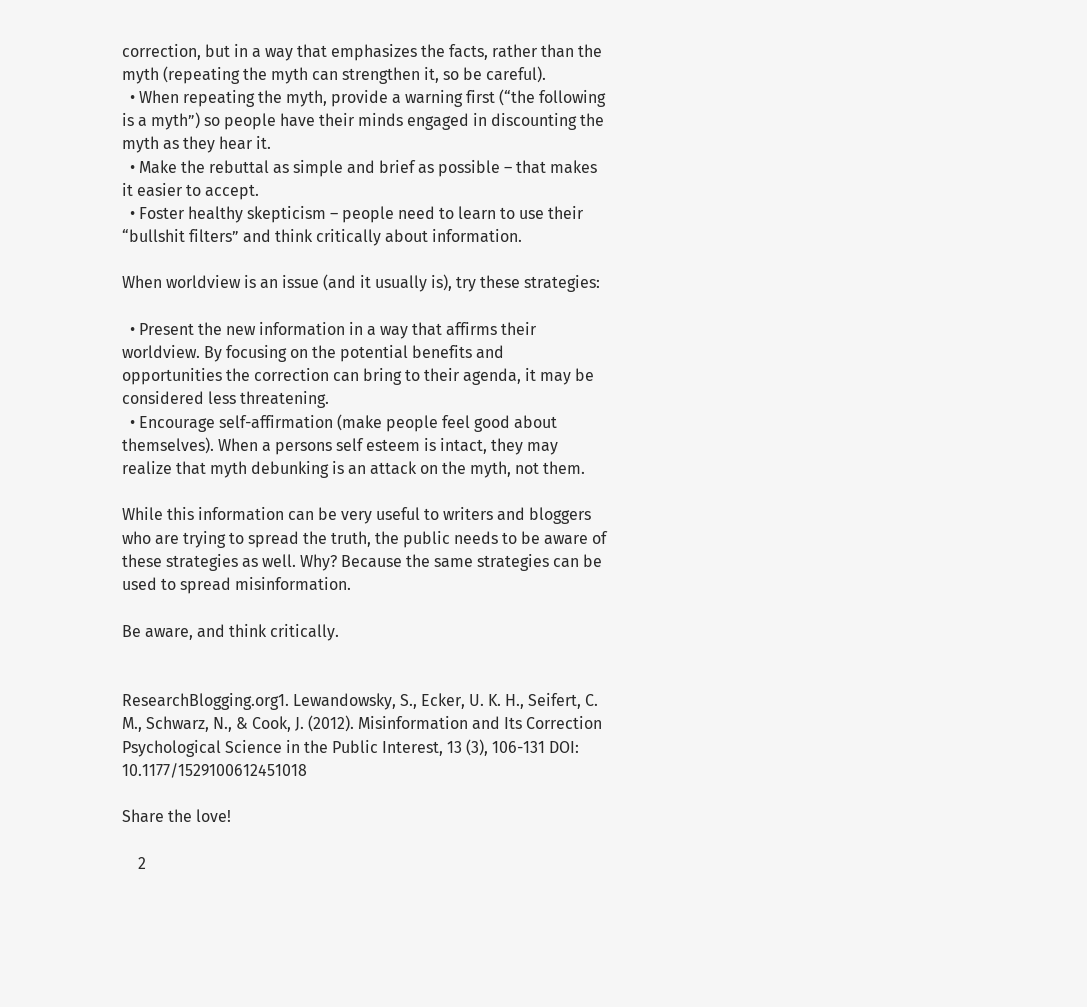correction, but in a way that emphasizes the facts, rather than the myth (repeating the myth can strengthen it, so be careful).
  • When repeating the myth, provide a warning first (“the following is a myth”) so people have their minds engaged in discounting the myth as they hear it.
  • Make the rebuttal as simple and brief as possible – that makes it easier to accept.
  • Foster healthy skepticism – people need to learn to use their “bullshit filters” and think critically about information.

When worldview is an issue (and it usually is), try these strategies:

  • Present the new information in a way that affirms their worldview. By focusing on the potential benefits and opportunities the correction can bring to their agenda, it may be considered less threatening.
  • Encourage self-affirmation (make people feel good about themselves). When a persons self esteem is intact, they may realize that myth debunking is an attack on the myth, not them.

While this information can be very useful to writers and bloggers who are trying to spread the truth, the public needs to be aware of these strategies as well. Why? Because the same strategies can be used to spread misinformation.

Be aware, and think critically.


ResearchBlogging.org1. Lewandowsky, S., Ecker, U. K. H., Seifert, C. M., Schwarz, N., & Cook, J. (2012). Misinformation and Its Correction Psychological Science in the Public Interest, 13 (3), 106-131 DOI: 10.1177/1529100612451018

Share the love!

    2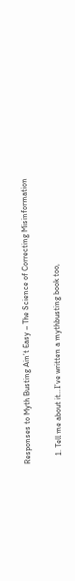Responses to Myth Busting Ain’t Easy – The Science of Correcting Misinformation

    1. Tell me about it…I’ve written a mythbusting book too,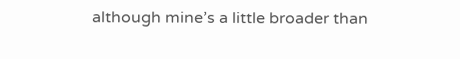although mine’s a little broader than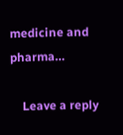medicine and pharma…

    Leave a reply